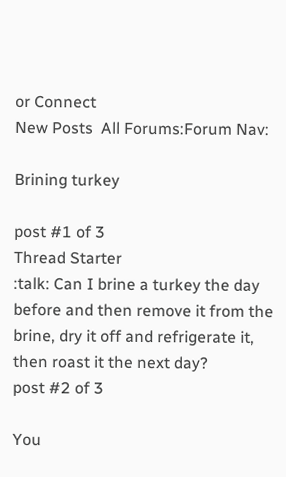or Connect
New Posts  All Forums:Forum Nav:

Brining turkey

post #1 of 3
Thread Starter
:talk: Can I brine a turkey the day before and then remove it from the brine, dry it off and refrigerate it, then roast it the next day?
post #2 of 3

You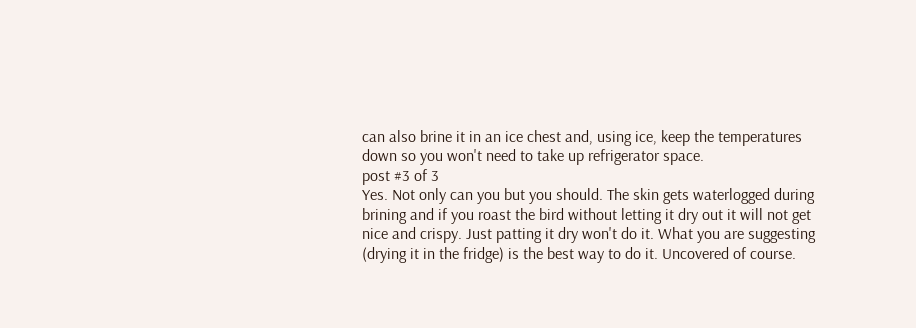can also brine it in an ice chest and, using ice, keep the temperatures down so you won't need to take up refrigerator space.
post #3 of 3
Yes. Not only can you but you should. The skin gets waterlogged during brining and if you roast the bird without letting it dry out it will not get nice and crispy. Just patting it dry won't do it. What you are suggesting (drying it in the fridge) is the best way to do it. Uncovered of course.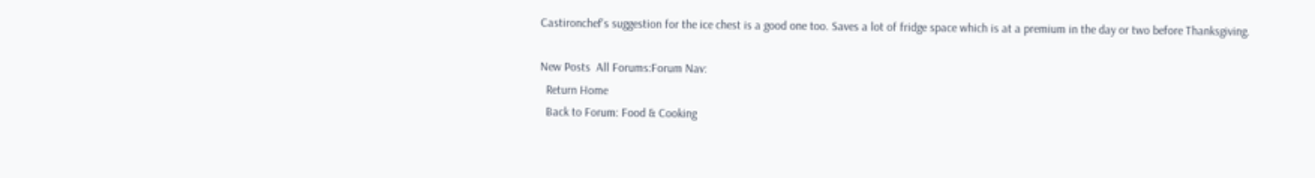Castironchef's suggestion for the ice chest is a good one too. Saves a lot of fridge space which is at a premium in the day or two before Thanksgiving.

New Posts  All Forums:Forum Nav:
  Return Home
  Back to Forum: Food & Cooking